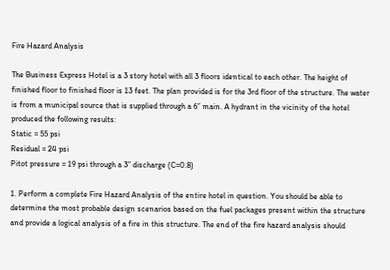Fire Hazard Analysis

The Business Express Hotel is a 3 story hotel with all 3 floors identical to each other. The height of finished floor to finished floor is 13 feet. The plan provided is for the 3rd floor of the structure. The water is from a municipal source that is supplied through a 6” main. A hydrant in the vicinity of the hotel produced the following results:
Static = 55 psi
Residual = 24 psi
Pitot pressure = 19 psi through a 3” discharge (C=0.8)

1. Perform a complete Fire Hazard Analysis of the entire hotel in question. You should be able to determine the most probable design scenarios based on the fuel packages present within the structure and provide a logical analysis of a fire in this structure. The end of the fire hazard analysis should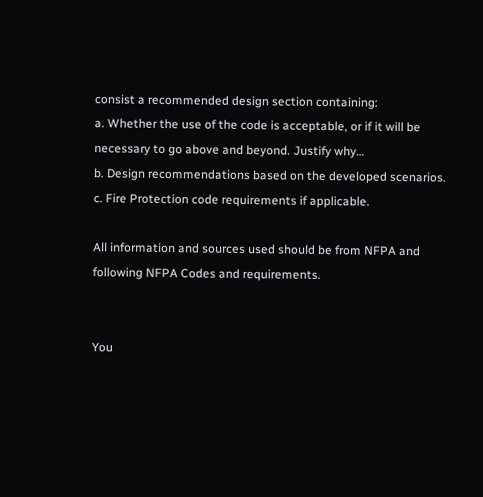consist a recommended design section containing:
a. Whether the use of the code is acceptable, or if it will be necessary to go above and beyond. Justify why…
b. Design recommendations based on the developed scenarios.
c. Fire Protection code requirements if applicable.

All information and sources used should be from NFPA and following NFPA Codes and requirements.


You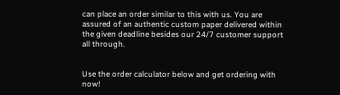can place an order similar to this with us. You are assured of an authentic custom paper delivered within the given deadline besides our 24/7 customer support all through.


Use the order calculator below and get ordering with now!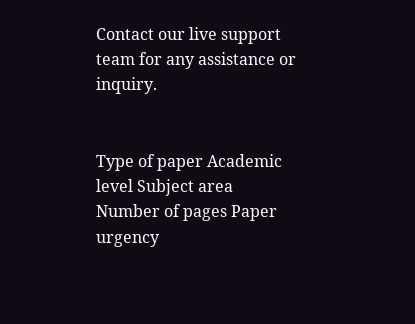Contact our live support team for any assistance or inquiry.


Type of paper Academic level Subject area
Number of pages Paper urgency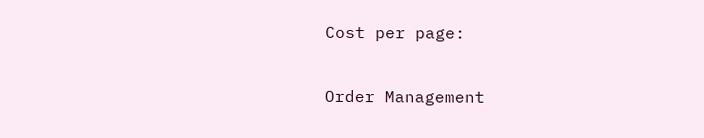Cost per page:

Order Management